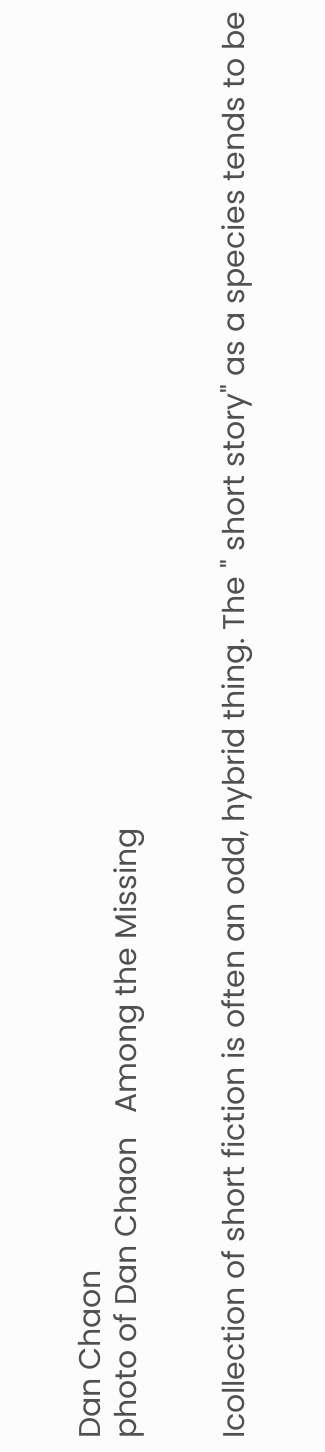Dan Chaon
photo of Dan Chaon   Among the Missing


Icollection of short fiction is often an odd, hybrid thing. The " short story" as a species tends to be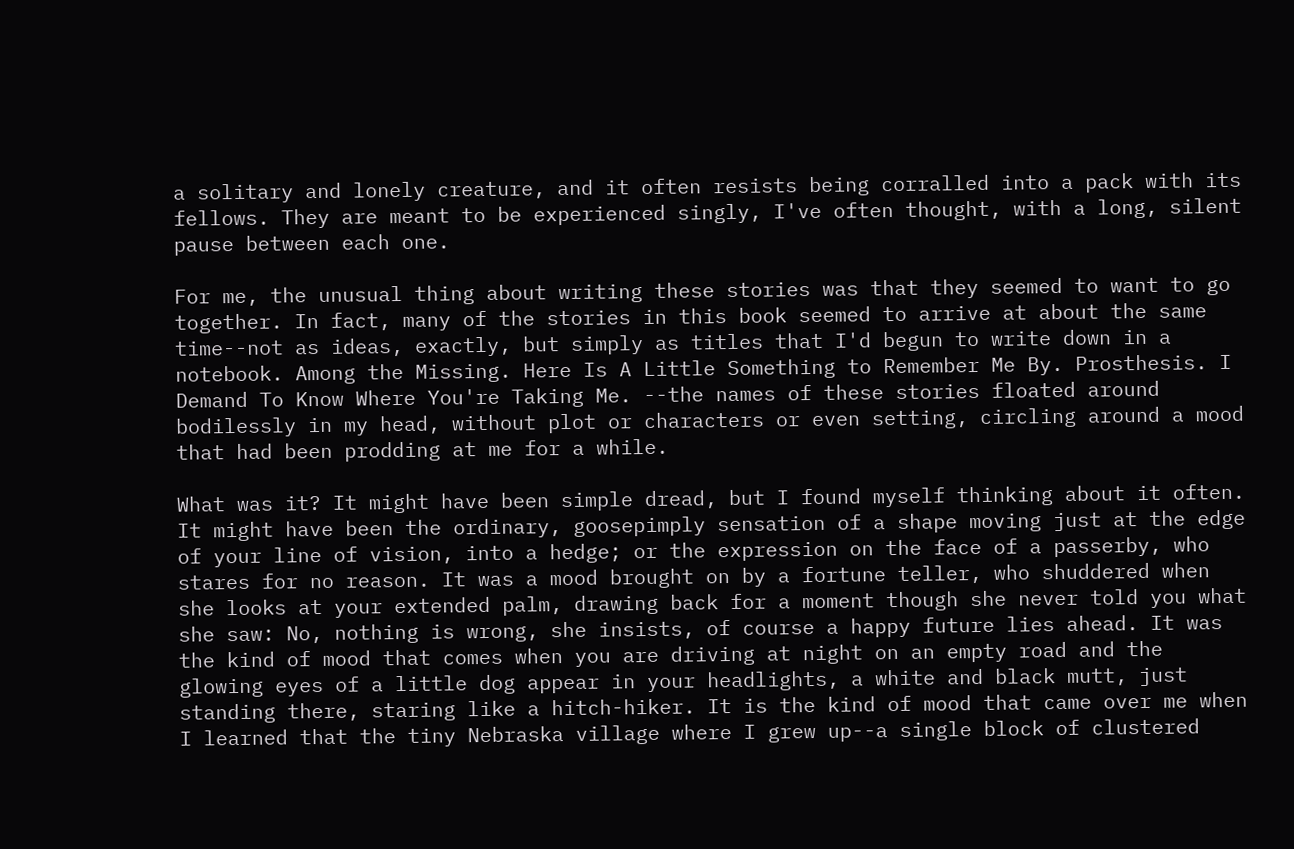a solitary and lonely creature, and it often resists being corralled into a pack with its fellows. They are meant to be experienced singly, I've often thought, with a long, silent pause between each one.

For me, the unusual thing about writing these stories was that they seemed to want to go together. In fact, many of the stories in this book seemed to arrive at about the same time--not as ideas, exactly, but simply as titles that I'd begun to write down in a notebook. Among the Missing. Here Is A Little Something to Remember Me By. Prosthesis. I Demand To Know Where You're Taking Me. --the names of these stories floated around bodilessly in my head, without plot or characters or even setting, circling around a mood that had been prodding at me for a while.

What was it? It might have been simple dread, but I found myself thinking about it often. It might have been the ordinary, goosepimply sensation of a shape moving just at the edge of your line of vision, into a hedge; or the expression on the face of a passerby, who stares for no reason. It was a mood brought on by a fortune teller, who shuddered when she looks at your extended palm, drawing back for a moment though she never told you what she saw: No, nothing is wrong, she insists, of course a happy future lies ahead. It was the kind of mood that comes when you are driving at night on an empty road and the glowing eyes of a little dog appear in your headlights, a white and black mutt, just standing there, staring like a hitch-hiker. It is the kind of mood that came over me when I learned that the tiny Nebraska village where I grew up--a single block of clustered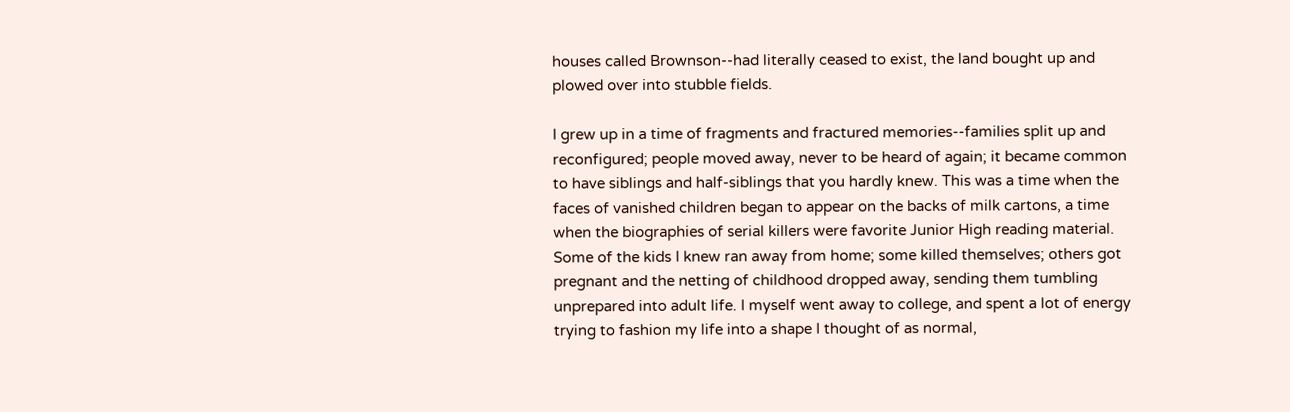houses called Brownson--had literally ceased to exist, the land bought up and plowed over into stubble fields.

I grew up in a time of fragments and fractured memories--families split up and reconfigured; people moved away, never to be heard of again; it became common to have siblings and half-siblings that you hardly knew. This was a time when the faces of vanished children began to appear on the backs of milk cartons, a time when the biographies of serial killers were favorite Junior High reading material. Some of the kids I knew ran away from home; some killed themselves; others got pregnant and the netting of childhood dropped away, sending them tumbling unprepared into adult life. I myself went away to college, and spent a lot of energy trying to fashion my life into a shape I thought of as normal,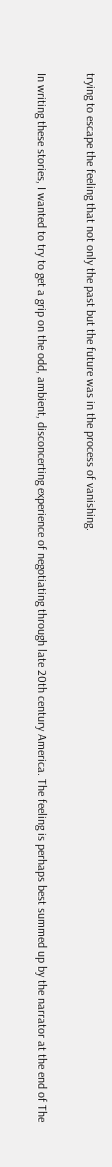trying to escape the feeling that not only the past but the future was in the process of vanishing.

In writing these stories, I wanted to try to get a grip on the odd, ambient, disconcerting experience of negotiating through late 20th century America. The feeling is perhaps best summed up by the narrator at the end of The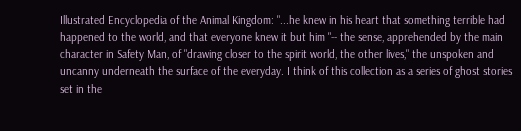Illustrated Encyclopedia of the Animal Kingdom: "...he knew in his heart that something terrible had happened to the world, and that everyone knew it but him "-- the sense, apprehended by the main character in Safety Man, of "drawing closer to the spirit world, the other lives," the unspoken and uncanny underneath the surface of the everyday. I think of this collection as a series of ghost stories set in the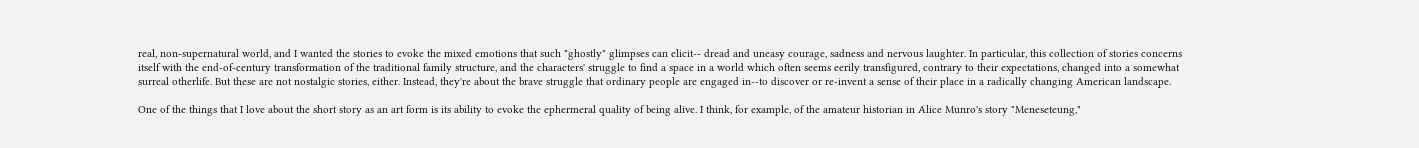real, non-supernatural world, and I wanted the stories to evoke the mixed emotions that such "ghostly" glimpses can elicit-- dread and uneasy courage, sadness and nervous laughter. In particular, this collection of stories concerns itself with the end-of-century transformation of the traditional family structure, and the characters' struggle to find a space in a world which often seems eerily transfigured, contrary to their expectations, changed into a somewhat surreal otherlife. But these are not nostalgic stories, either. Instead, they're about the brave struggle that ordinary people are engaged in--to discover or re-invent a sense of their place in a radically changing American landscape.

One of the things that I love about the short story as an art form is its ability to evoke the ephermeral quality of being alive. I think, for example, of the amateur historian in Alice Munro's story "Meneseteung,"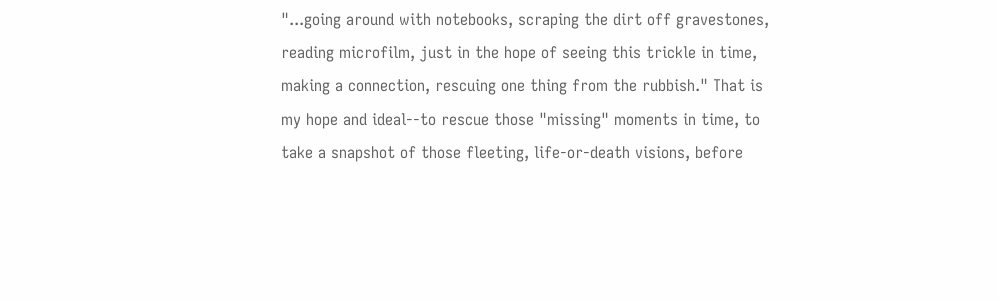"...going around with notebooks, scraping the dirt off gravestones, reading microfilm, just in the hope of seeing this trickle in time, making a connection, rescuing one thing from the rubbish." That is my hope and ideal--to rescue those "missing" moments in time, to take a snapshot of those fleeting, life-or-death visions, before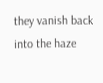they vanish back into the haze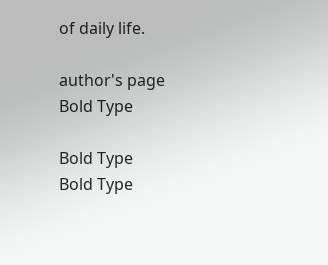of daily life.

author's page
Bold Type

Bold Type
Bold Type